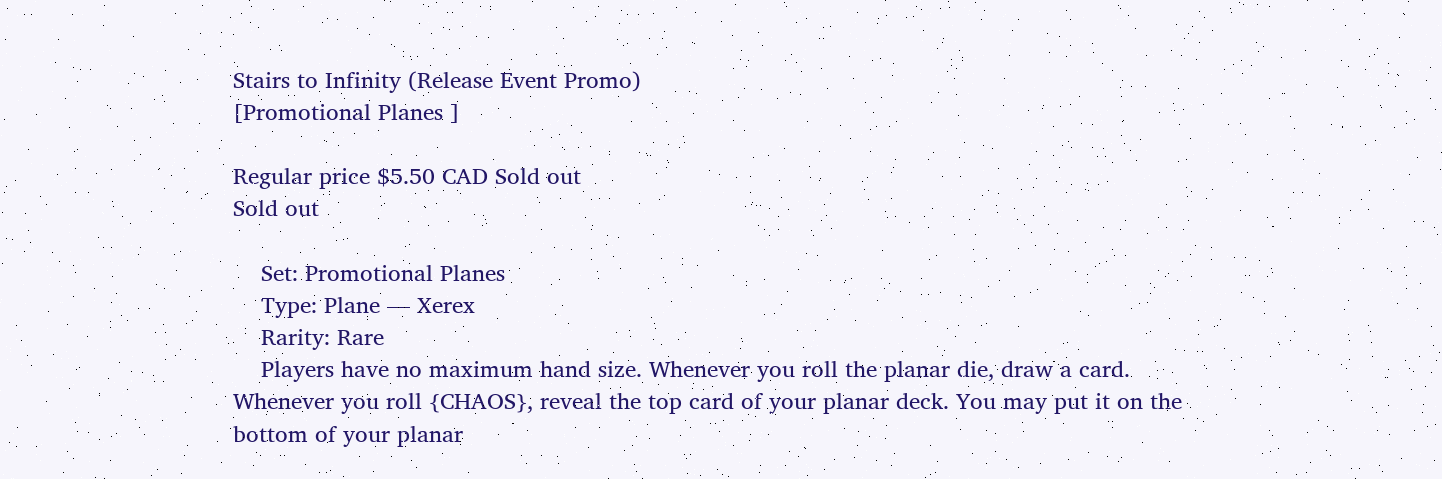Stairs to Infinity (Release Event Promo)
[Promotional Planes ]

Regular price $5.50 CAD Sold out
Sold out

    Set: Promotional Planes
    Type: Plane — Xerex
    Rarity: Rare
    Players have no maximum hand size. Whenever you roll the planar die, draw a card. Whenever you roll {CHAOS}, reveal the top card of your planar deck. You may put it on the bottom of your planar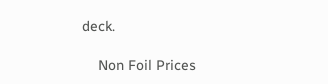deck.

    Non Foil Prices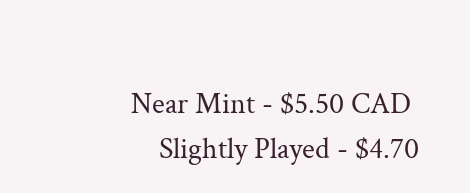Near Mint - $5.50 CAD
    Slightly Played - $4.70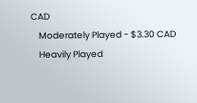CAD
    Moderately Played - $3.30 CAD
    Heavily Played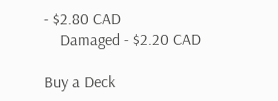- $2.80 CAD
    Damaged - $2.20 CAD

Buy a Deck